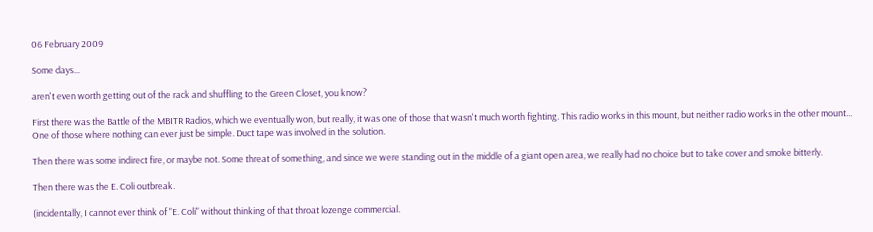06 February 2009

Some days...

aren't even worth getting out of the rack and shuffling to the Green Closet, you know?

First there was the Battle of the MBITR Radios, which we eventually won, but really, it was one of those that wasn't much worth fighting. This radio works in this mount, but neither radio works in the other mount... One of those where nothing can ever just be simple. Duct tape was involved in the solution.

Then there was some indirect fire, or maybe not. Some threat of something, and since we were standing out in the middle of a giant open area, we really had no choice but to take cover and smoke bitterly.

Then there was the E. Coli outbreak.

(incidentally, I cannot ever think of "E. Coli" without thinking of that throat lozenge commercial.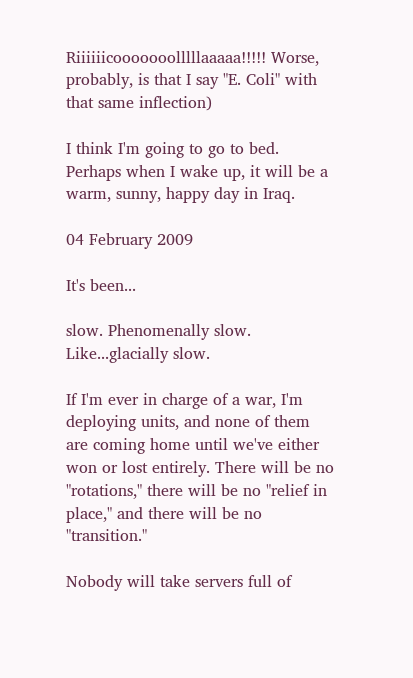Riiiiiicooooooolllllaaaaa!!!!! Worse, probably, is that I say "E. Coli" with that same inflection)

I think I'm going to go to bed. Perhaps when I wake up, it will be a warm, sunny, happy day in Iraq.

04 February 2009

It's been...

slow. Phenomenally slow. Like...glacially slow.

If I'm ever in charge of a war, I'm deploying units, and none of them are coming home until we've either won or lost entirely. There will be no "rotations," there will be no "relief in place," and there will be no "transition."

Nobody will take servers full of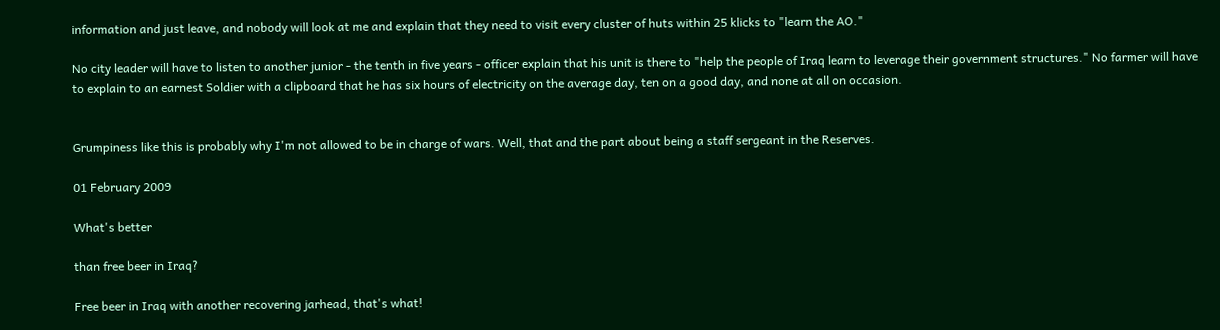information and just leave, and nobody will look at me and explain that they need to visit every cluster of huts within 25 klicks to "learn the AO."

No city leader will have to listen to another junior - the tenth in five years - officer explain that his unit is there to "help the people of Iraq learn to leverage their government structures." No farmer will have to explain to an earnest Soldier with a clipboard that he has six hours of electricity on the average day, ten on a good day, and none at all on occasion.


Grumpiness like this is probably why I'm not allowed to be in charge of wars. Well, that and the part about being a staff sergeant in the Reserves.

01 February 2009

What's better

than free beer in Iraq?

Free beer in Iraq with another recovering jarhead, that's what!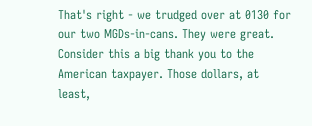That's right - we trudged over at 0130 for our two MGDs-in-cans. They were great. Consider this a big thank you to the American taxpayer. Those dollars, at least,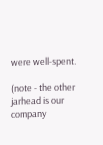were well-spent.

(note - the other jarhead is our company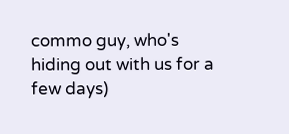commo guy, who's hiding out with us for a few days)